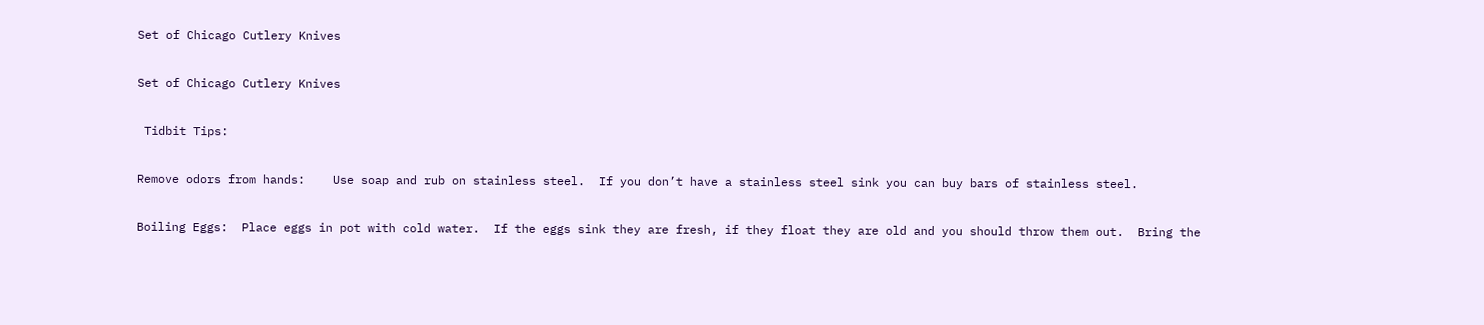Set of Chicago Cutlery Knives

Set of Chicago Cutlery Knives

 Tidbit Tips:

Remove odors from hands:    Use soap and rub on stainless steel.  If you don’t have a stainless steel sink you can buy bars of stainless steel.

Boiling Eggs:  Place eggs in pot with cold water.  If the eggs sink they are fresh, if they float they are old and you should throw them out.  Bring the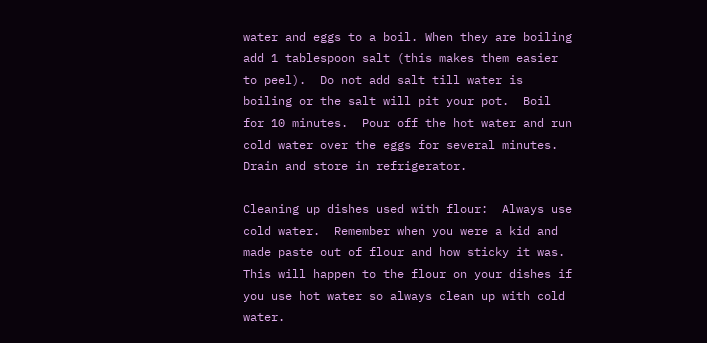water and eggs to a boil. When they are boiling add 1 tablespoon salt (this makes them easier to peel).  Do not add salt till water is boiling or the salt will pit your pot.  Boil for 10 minutes.  Pour off the hot water and run cold water over the eggs for several minutes.  Drain and store in refrigerator.

Cleaning up dishes used with flour:  Always use cold water.  Remember when you were a kid and made paste out of flour and how sticky it was.  This will happen to the flour on your dishes if you use hot water so always clean up with cold water.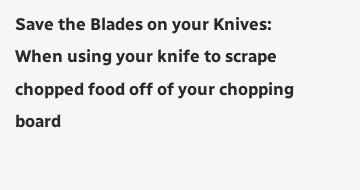Save the Blades on your Knives:  When using your knife to scrape chopped food off of your chopping board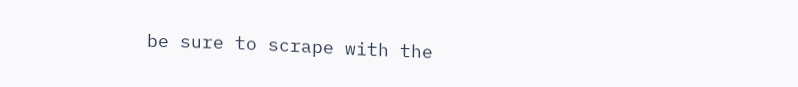be sure to scrape with the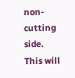non-cutting side.  This will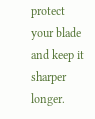protect your blade and keep it sharper longer.